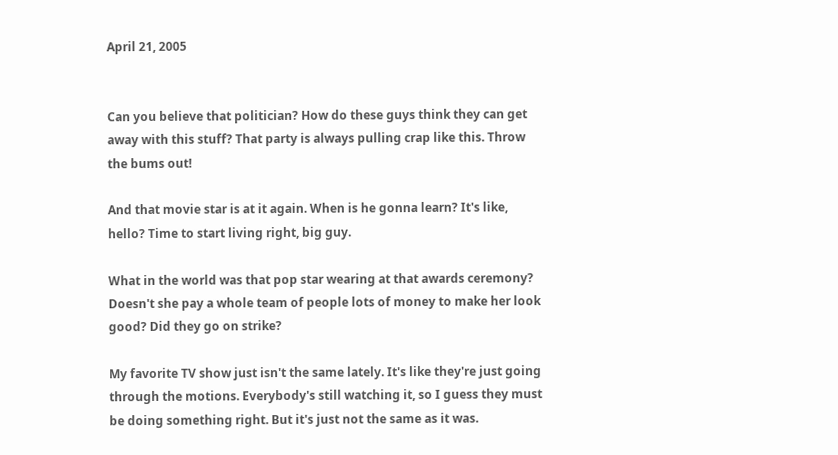April 21, 2005


Can you believe that politician? How do these guys think they can get away with this stuff? That party is always pulling crap like this. Throw the bums out!

And that movie star is at it again. When is he gonna learn? It's like, hello? Time to start living right, big guy.

What in the world was that pop star wearing at that awards ceremony? Doesn't she pay a whole team of people lots of money to make her look good? Did they go on strike?

My favorite TV show just isn't the same lately. It's like they're just going through the motions. Everybody's still watching it, so I guess they must be doing something right. But it's just not the same as it was.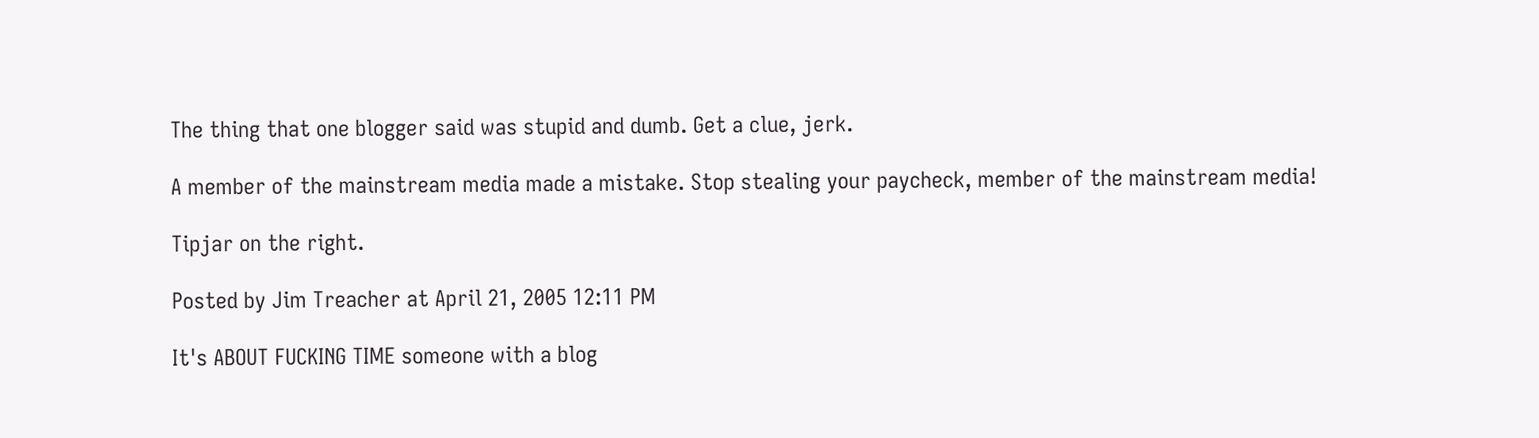The thing that one blogger said was stupid and dumb. Get a clue, jerk.

A member of the mainstream media made a mistake. Stop stealing your paycheck, member of the mainstream media!

Tipjar on the right.

Posted by Jim Treacher at April 21, 2005 12:11 PM

It's ABOUT FUCKING TIME someone with a blog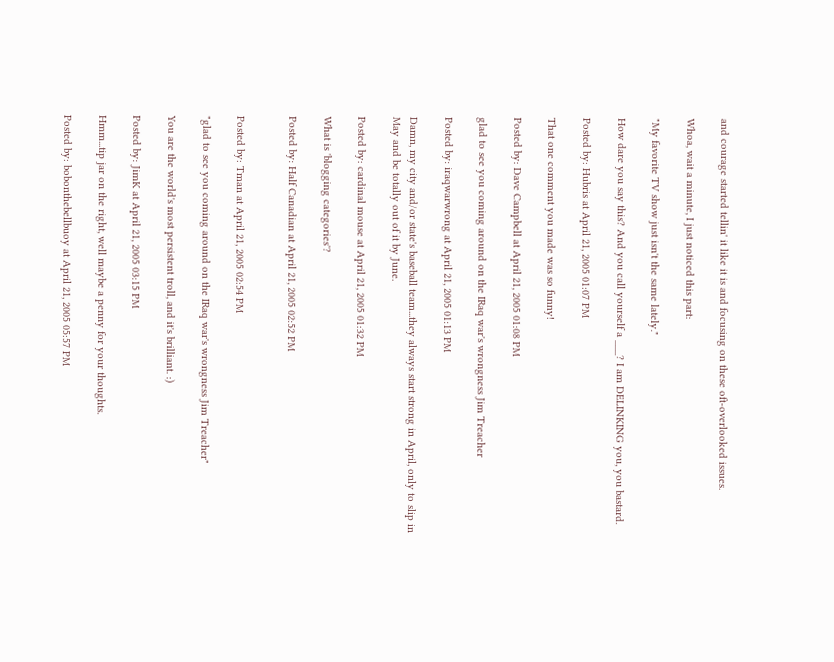and courage started tellin' it like it is and focusing on these oft-overlooked issues.

Whoa, wait a minute, I just noticed this part:

"My favorite TV show just isn't the same lately."

How dare you say this? And you call yourself a ___? I am DELINKING you, you bastard.

Posted by: Hubris at April 21, 2005 01:07 PM

That one comment you made was so funny!

Posted by: Dave Campbell at April 21, 2005 01:08 PM

glad to see you coming around on the IRaq war's wrongness Jim Treacher

Posted by: iraqwarwrong at April 21, 2005 01:13 PM

Damn, my city and/or state's baseball team...they always start strong in April, only to slip in May and be totally out of it by June.

Posted by: cardinal mouse at April 21, 2005 01:32 PM

What is 'blogging categories'?

Posted by: Half Canadian at April 21, 2005 02:52 PM


Posted by: Tman at April 21, 2005 02:54 PM

"glad to see you coming around on the IRaq war's wrongness Jim Treacher"

You are the world's most persistent troll, and it's brilliant. :)

Posted by: JimK at April 21, 2005 03:15 PM

Hmm...tip jar on the right, well maybe a penny for your thoughts.

Posted by: bobonthebellbuoy at April 21, 2005 05:57 PM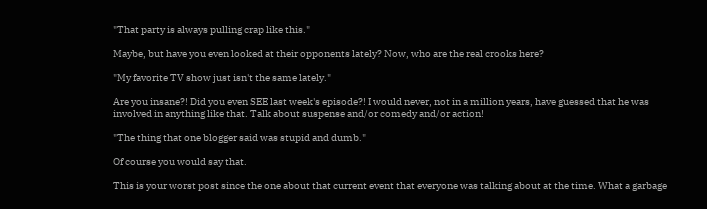"That party is always pulling crap like this."

Maybe, but have you even looked at their opponents lately? Now, who are the real crooks here?

"My favorite TV show just isn't the same lately."

Are you insane?! Did you even SEE last week's episode?! I would never, not in a million years, have guessed that he was involved in anything like that. Talk about suspense and/or comedy and/or action!

"The thing that one blogger said was stupid and dumb."

Of course you would say that.

This is your worst post since the one about that current event that everyone was talking about at the time. What a garbage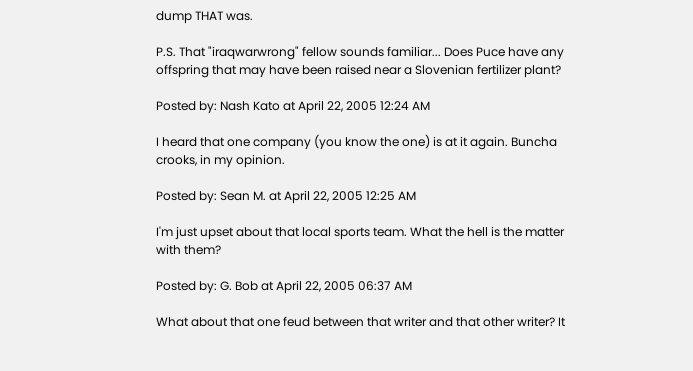dump THAT was.

P.S. That "iraqwarwrong" fellow sounds familiar... Does Puce have any offspring that may have been raised near a Slovenian fertilizer plant?

Posted by: Nash Kato at April 22, 2005 12:24 AM

I heard that one company (you know the one) is at it again. Buncha crooks, in my opinion.

Posted by: Sean M. at April 22, 2005 12:25 AM

I'm just upset about that local sports team. What the hell is the matter with them?

Posted by: G. Bob at April 22, 2005 06:37 AM

What about that one feud between that writer and that other writer? It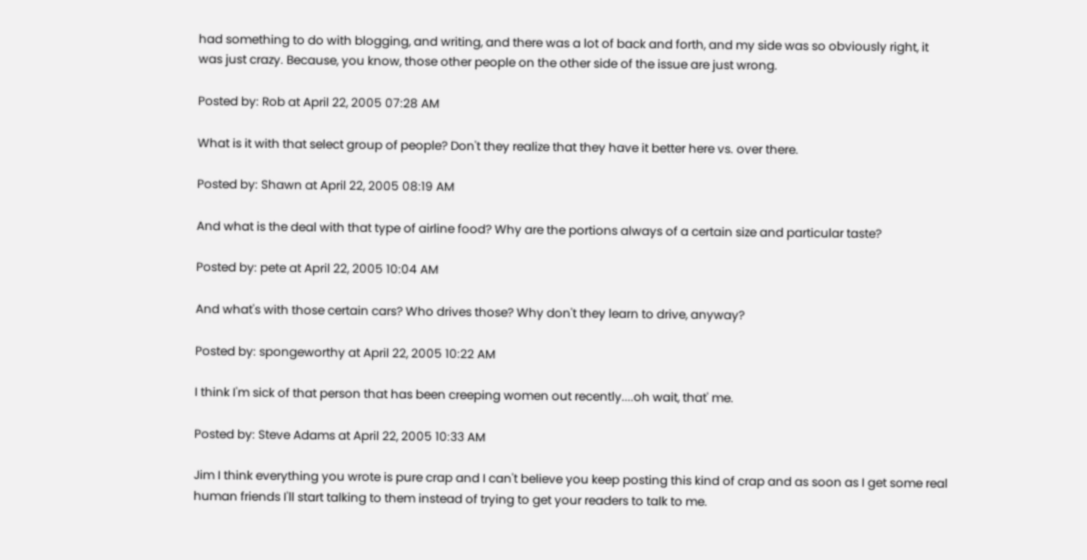had something to do with blogging, and writing, and there was a lot of back and forth, and my side was so obviously right, it was just crazy. Because, you know, those other people on the other side of the issue are just wrong.

Posted by: Rob at April 22, 2005 07:28 AM

What is it with that select group of people? Don't they realize that they have it better here vs. over there.

Posted by: Shawn at April 22, 2005 08:19 AM

And what is the deal with that type of airline food? Why are the portions always of a certain size and particular taste?

Posted by: pete at April 22, 2005 10:04 AM

And what's with those certain cars? Who drives those? Why don't they learn to drive, anyway?

Posted by: spongeworthy at April 22, 2005 10:22 AM

I think I'm sick of that person that has been creeping women out recently....oh wait, that' me.

Posted by: Steve Adams at April 22, 2005 10:33 AM

Jim I think everything you wrote is pure crap and I can't believe you keep posting this kind of crap and as soon as I get some real human friends I'll start talking to them instead of trying to get your readers to talk to me.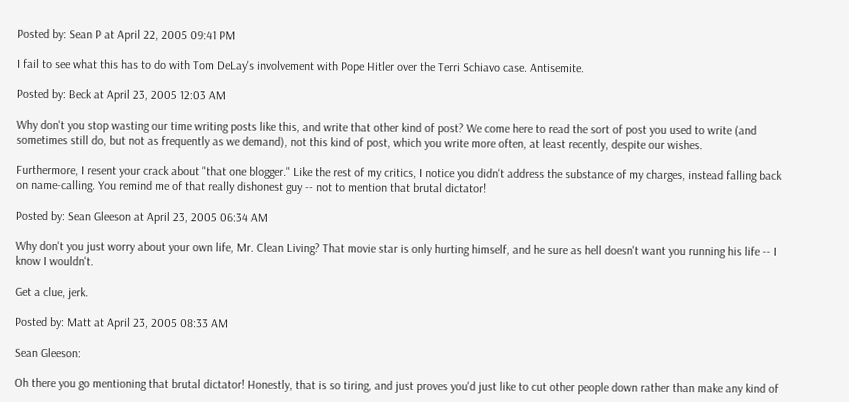Posted by: Sean P at April 22, 2005 09:41 PM

I fail to see what this has to do with Tom DeLay's involvement with Pope Hitler over the Terri Schiavo case. Antisemite.

Posted by: Beck at April 23, 2005 12:03 AM

Why don't you stop wasting our time writing posts like this, and write that other kind of post? We come here to read the sort of post you used to write (and sometimes still do, but not as frequently as we demand), not this kind of post, which you write more often, at least recently, despite our wishes.

Furthermore, I resent your crack about "that one blogger." Like the rest of my critics, I notice you didn't address the substance of my charges, instead falling back on name-calling. You remind me of that really dishonest guy -- not to mention that brutal dictator!

Posted by: Sean Gleeson at April 23, 2005 06:34 AM

Why don't you just worry about your own life, Mr. Clean Living? That movie star is only hurting himself, and he sure as hell doesn't want you running his life -- I know I wouldn't.

Get a clue, jerk.

Posted by: Matt at April 23, 2005 08:33 AM

Sean Gleeson:

Oh there you go mentioning that brutal dictator! Honestly, that is so tiring, and just proves you'd just like to cut other people down rather than make any kind of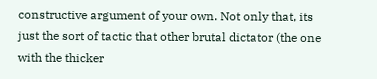constructive argument of your own. Not only that, its just the sort of tactic that other brutal dictator (the one with the thicker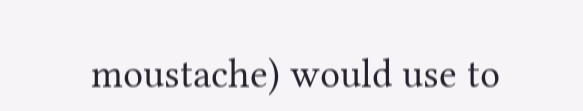moustache) would use to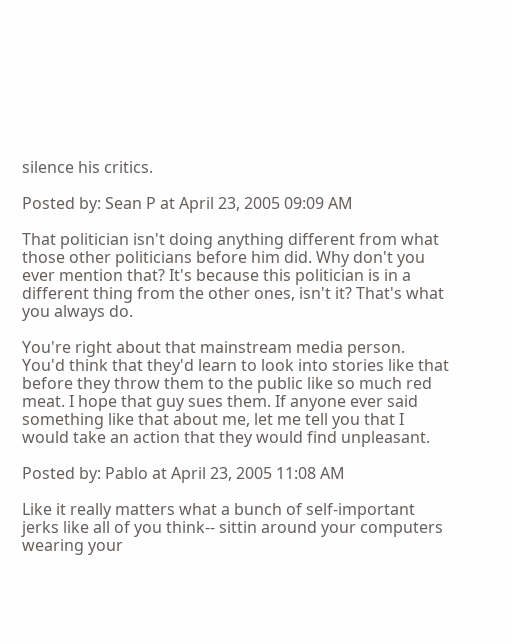silence his critics.

Posted by: Sean P at April 23, 2005 09:09 AM

That politician isn't doing anything different from what those other politicians before him did. Why don't you ever mention that? It's because this politician is in a different thing from the other ones, isn't it? That's what you always do.

You're right about that mainstream media person. You'd think that they'd learn to look into stories like that before they throw them to the public like so much red meat. I hope that guy sues them. If anyone ever said something like that about me, let me tell you that I would take an action that they would find unpleasant.

Posted by: Pablo at April 23, 2005 11:08 AM

Like it really matters what a bunch of self-important jerks like all of you think-- sittin around your computers wearing your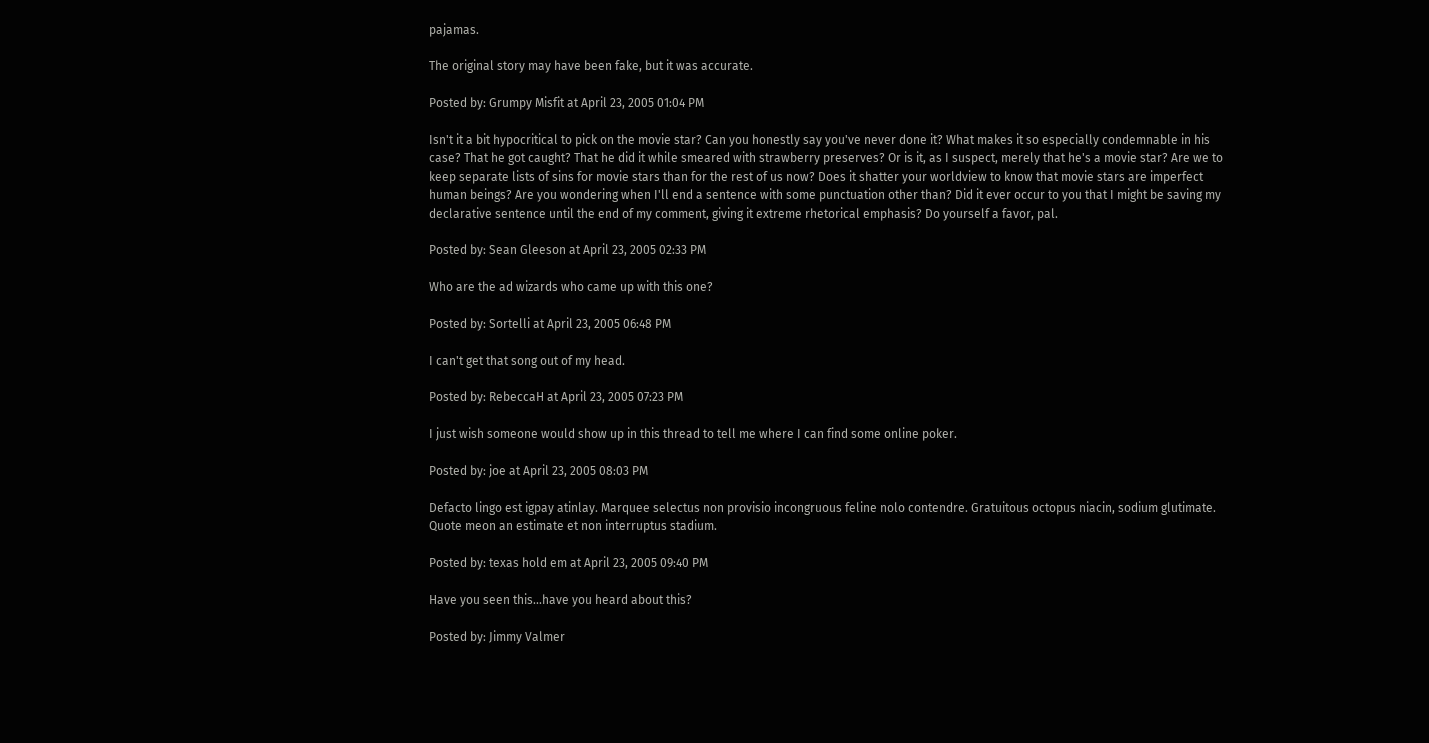pajamas.

The original story may have been fake, but it was accurate.

Posted by: Grumpy Misfit at April 23, 2005 01:04 PM

Isn't it a bit hypocritical to pick on the movie star? Can you honestly say you've never done it? What makes it so especially condemnable in his case? That he got caught? That he did it while smeared with strawberry preserves? Or is it, as I suspect, merely that he's a movie star? Are we to keep separate lists of sins for movie stars than for the rest of us now? Does it shatter your worldview to know that movie stars are imperfect human beings? Are you wondering when I'll end a sentence with some punctuation other than? Did it ever occur to you that I might be saving my declarative sentence until the end of my comment, giving it extreme rhetorical emphasis? Do yourself a favor, pal.

Posted by: Sean Gleeson at April 23, 2005 02:33 PM

Who are the ad wizards who came up with this one?

Posted by: Sortelli at April 23, 2005 06:48 PM

I can't get that song out of my head.

Posted by: RebeccaH at April 23, 2005 07:23 PM

I just wish someone would show up in this thread to tell me where I can find some online poker.

Posted by: joe at April 23, 2005 08:03 PM

Defacto lingo est igpay atinlay. Marquee selectus non provisio incongruous feline nolo contendre. Gratuitous octopus niacin, sodium glutimate. Quote meon an estimate et non interruptus stadium.

Posted by: texas hold em at April 23, 2005 09:40 PM

Have you seen this...have you heard about this?

Posted by: Jimmy Valmer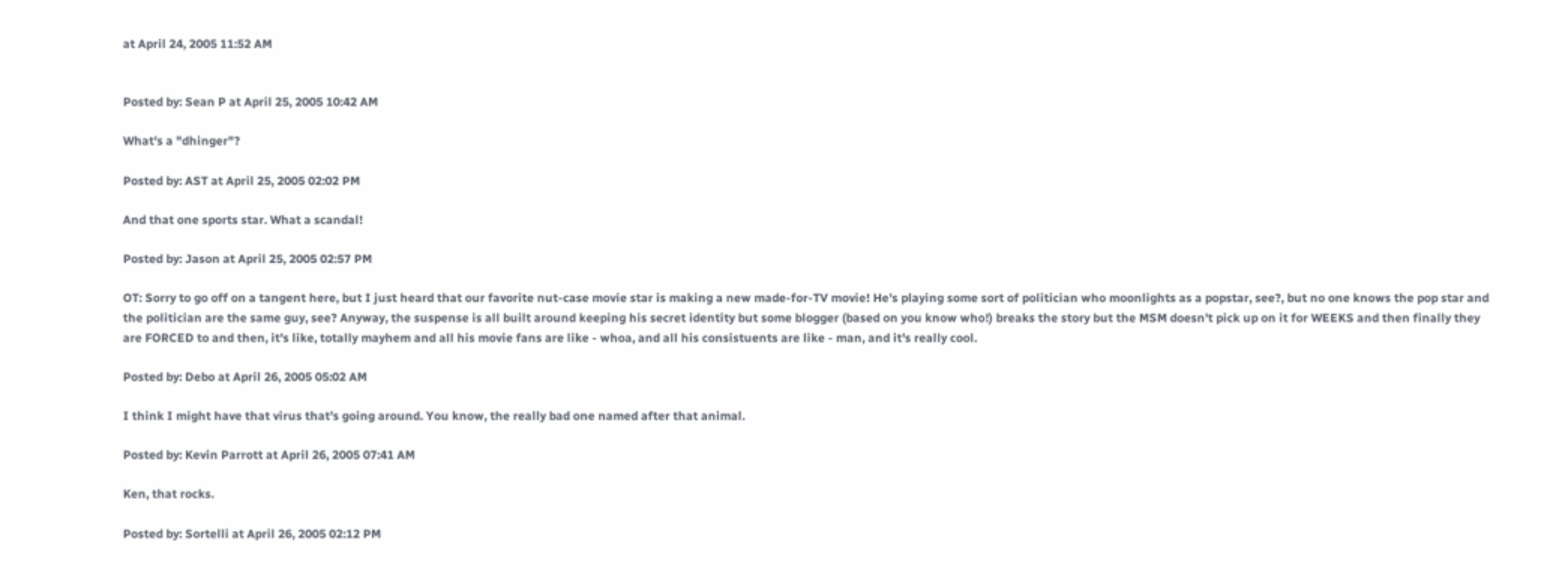at April 24, 2005 11:52 AM


Posted by: Sean P at April 25, 2005 10:42 AM

What's a "dhinger"?

Posted by: AST at April 25, 2005 02:02 PM

And that one sports star. What a scandal!

Posted by: Jason at April 25, 2005 02:57 PM

OT: Sorry to go off on a tangent here, but I just heard that our favorite nut-case movie star is making a new made-for-TV movie! He's playing some sort of politician who moonlights as a popstar, see?, but no one knows the pop star and the politician are the same guy, see? Anyway, the suspense is all built around keeping his secret identity but some blogger (based on you know who!) breaks the story but the MSM doesn't pick up on it for WEEKS and then finally they are FORCED to and then, it's like, totally mayhem and all his movie fans are like - whoa, and all his consistuents are like - man, and it's really cool.

Posted by: Debo at April 26, 2005 05:02 AM

I think I might have that virus that's going around. You know, the really bad one named after that animal.

Posted by: Kevin Parrott at April 26, 2005 07:41 AM

Ken, that rocks.

Posted by: Sortelli at April 26, 2005 02:12 PM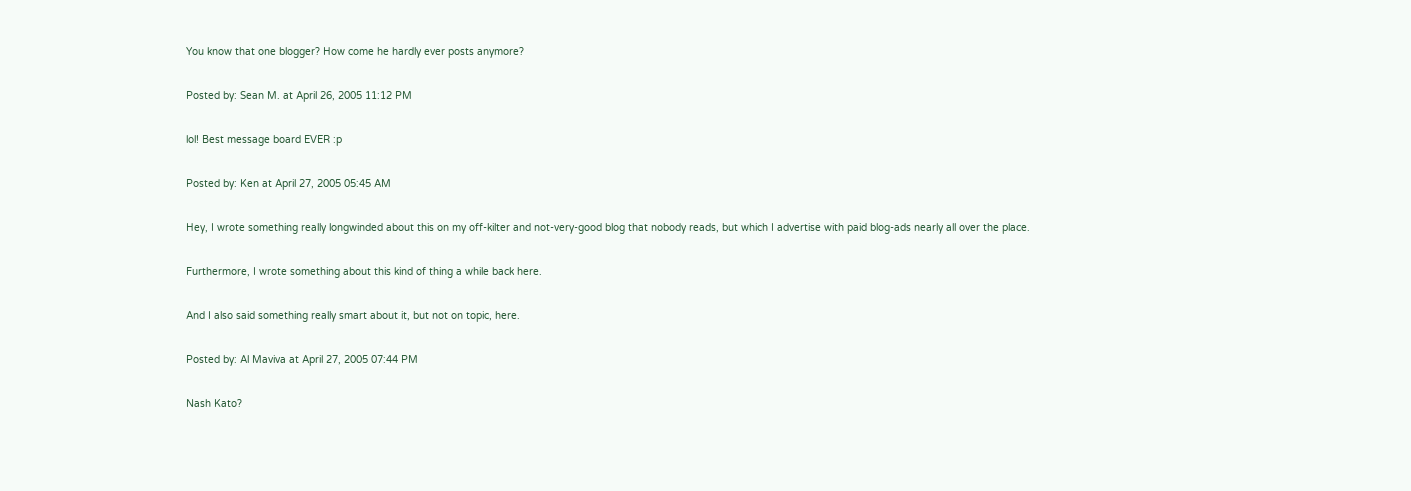You know that one blogger? How come he hardly ever posts anymore?

Posted by: Sean M. at April 26, 2005 11:12 PM

lol! Best message board EVER :p

Posted by: Ken at April 27, 2005 05:45 AM

Hey, I wrote something really longwinded about this on my off-kilter and not-very-good blog that nobody reads, but which I advertise with paid blog-ads nearly all over the place.

Furthermore, I wrote something about this kind of thing a while back here.

And I also said something really smart about it, but not on topic, here.

Posted by: Al Maviva at April 27, 2005 07:44 PM

Nash Kato?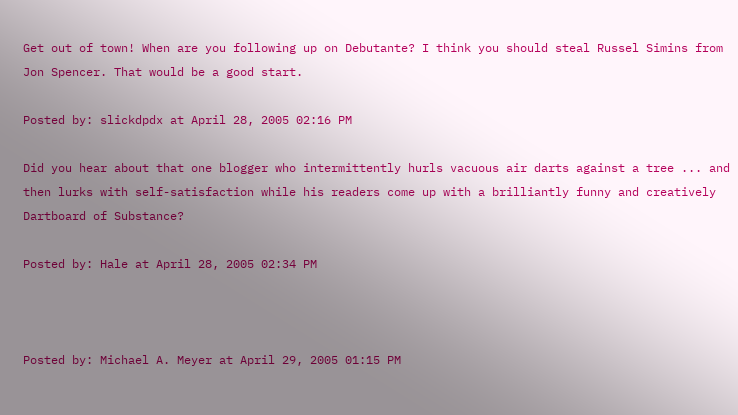Get out of town! When are you following up on Debutante? I think you should steal Russel Simins from Jon Spencer. That would be a good start.

Posted by: slickdpdx at April 28, 2005 02:16 PM

Did you hear about that one blogger who intermittently hurls vacuous air darts against a tree ... and then lurks with self-satisfaction while his readers come up with a brilliantly funny and creatively Dartboard of Substance?

Posted by: Hale at April 28, 2005 02:34 PM



Posted by: Michael A. Meyer at April 29, 2005 01:15 PM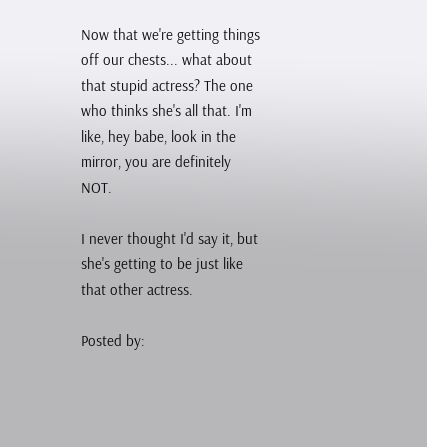Now that we're getting things off our chests... what about that stupid actress? The one who thinks she's all that. I'm like, hey babe, look in the mirror, you are definitely NOT.

I never thought I'd say it, but she's getting to be just like that other actress.

Posted by: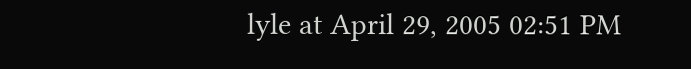lyle at April 29, 2005 02:51 PM